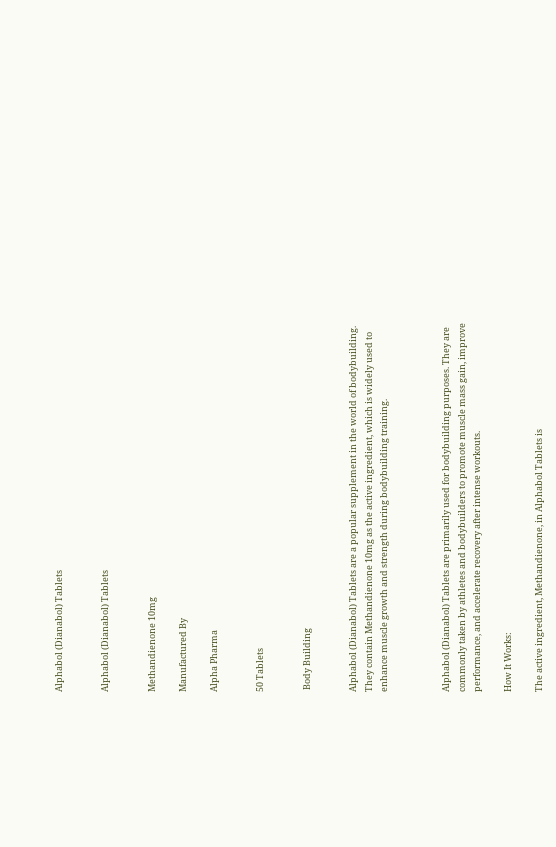Alphabol (Dianabol) Tablets


Alphabol (Dianabol) Tablets


Methandienone 10mg

Manufactured By

Alpha Pharma


50 Tablets


 Body Building


Alphabol (Dianabol) Tablets are a popular supplement in the world of bodybuilding. They contain Methandienone 10mg as the active ingredient, which is widely used to enhance muscle growth and strength during bodybuilding training.



Alphabol (Dianabol) Tablets are primarily used for bodybuilding purposes. They are commonly taken by athletes and bodybuilders to promote muscle mass gain, improve performance, and accelerate recovery after intense workouts.

How It Works:

The active ingredient, Methandienone, in Alphabol Tablets is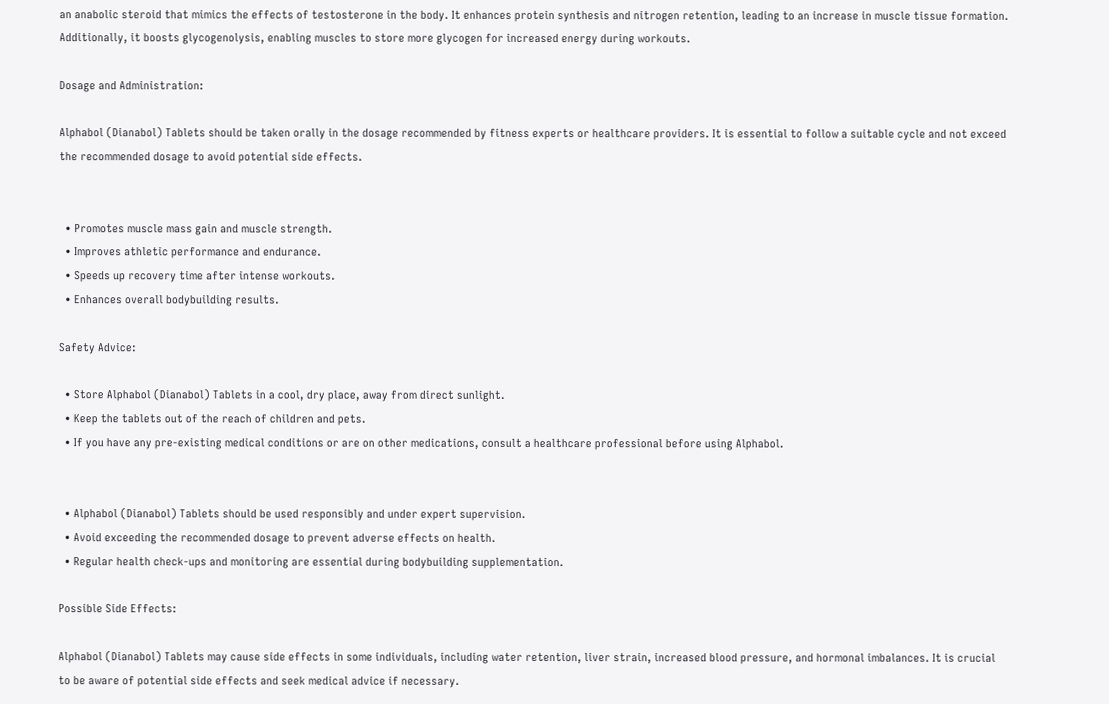an anabolic steroid that mimics the effects of testosterone in the body. It enhances protein synthesis and nitrogen retention, leading to an increase in muscle tissue formation. Additionally, it boosts glycogenolysis, enabling muscles to store more glycogen for increased energy during workouts.

Dosage and Administration:

Alphabol (Dianabol) Tablets should be taken orally in the dosage recommended by fitness experts or healthcare providers. It is essential to follow a suitable cycle and not exceed the recommended dosage to avoid potential side effects.


  • Promotes muscle mass gain and muscle strength.
  • Improves athletic performance and endurance.
  • Speeds up recovery time after intense workouts.
  • Enhances overall bodybuilding results.

Safety Advice:

  • Store Alphabol (Dianabol) Tablets in a cool, dry place, away from direct sunlight.
  • Keep the tablets out of the reach of children and pets.
  • If you have any pre-existing medical conditions or are on other medications, consult a healthcare professional before using Alphabol.


  • Alphabol (Dianabol) Tablets should be used responsibly and under expert supervision.
  • Avoid exceeding the recommended dosage to prevent adverse effects on health.
  • Regular health check-ups and monitoring are essential during bodybuilding supplementation.

Possible Side Effects:

Alphabol (Dianabol) Tablets may cause side effects in some individuals, including water retention, liver strain, increased blood pressure, and hormonal imbalances. It is crucial to be aware of potential side effects and seek medical advice if necessary.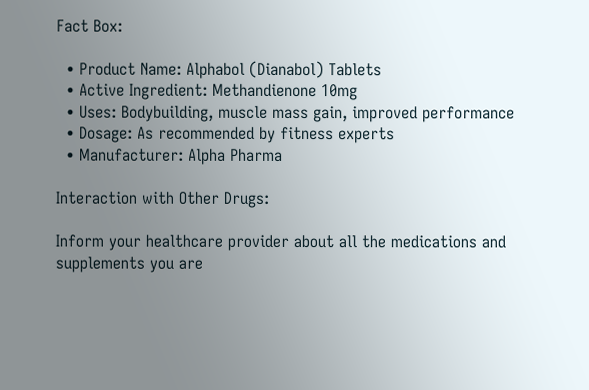Fact Box:

  • Product Name: Alphabol (Dianabol) Tablets
  • Active Ingredient: Methandienone 10mg
  • Uses: Bodybuilding, muscle mass gain, improved performance
  • Dosage: As recommended by fitness experts
  • Manufacturer: Alpha Pharma

Interaction with Other Drugs:

Inform your healthcare provider about all the medications and supplements you are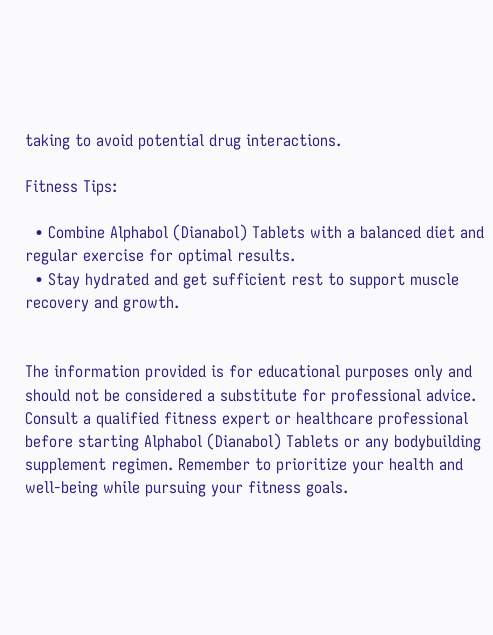taking to avoid potential drug interactions.

Fitness Tips:

  • Combine Alphabol (Dianabol) Tablets with a balanced diet and regular exercise for optimal results.
  • Stay hydrated and get sufficient rest to support muscle recovery and growth.


The information provided is for educational purposes only and should not be considered a substitute for professional advice. Consult a qualified fitness expert or healthcare professional before starting Alphabol (Dianabol) Tablets or any bodybuilding supplement regimen. Remember to prioritize your health and well-being while pursuing your fitness goals.